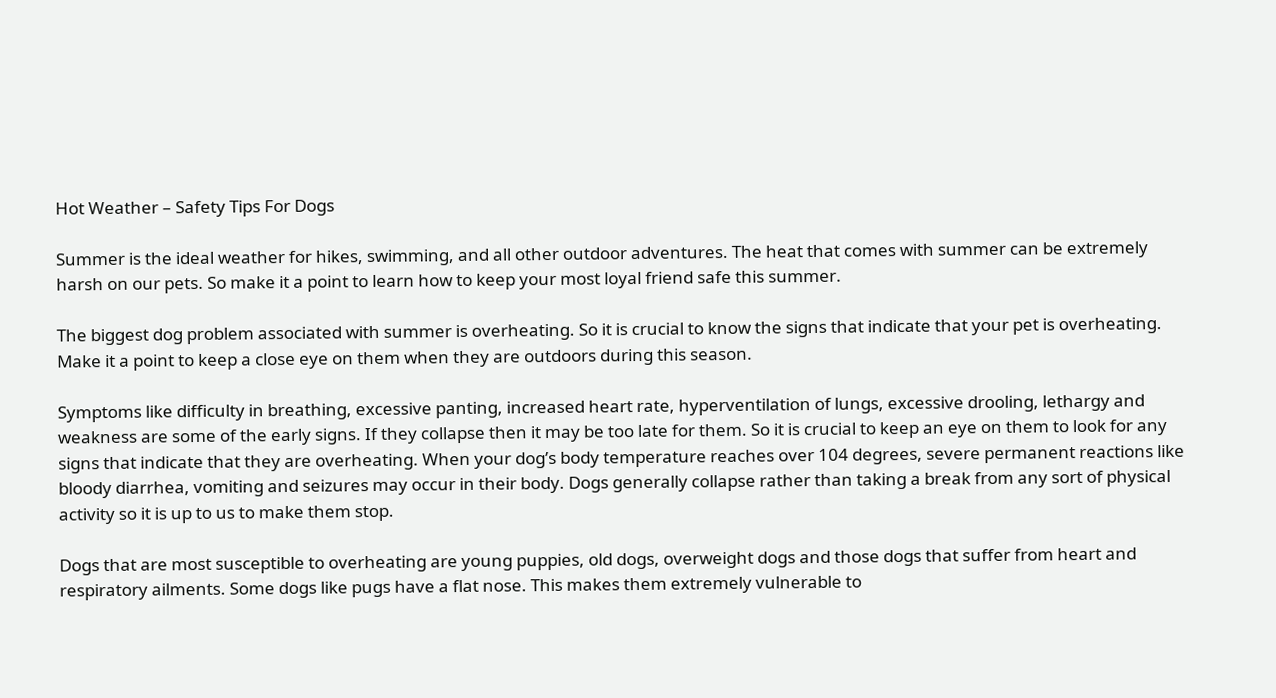Hot Weather – Safety Tips For Dogs

Summer is the ideal weather for hikes, swimming, and all other outdoor adventures. The heat that comes with summer can be extremely harsh on our pets. So make it a point to learn how to keep your most loyal friend safe this summer.

The biggest dog problem associated with summer is overheating. So it is crucial to know the signs that indicate that your pet is overheating. Make it a point to keep a close eye on them when they are outdoors during this season.

Symptoms like difficulty in breathing, excessive panting, increased heart rate, hyperventilation of lungs, excessive drooling, lethargy and weakness are some of the early signs. If they collapse then it may be too late for them. So it is crucial to keep an eye on them to look for any signs that indicate that they are overheating. When your dog’s body temperature reaches over 104 degrees, severe permanent reactions like bloody diarrhea, vomiting and seizures may occur in their body. Dogs generally collapse rather than taking a break from any sort of physical activity so it is up to us to make them stop.

Dogs that are most susceptible to overheating are young puppies, old dogs, overweight dogs and those dogs that suffer from heart and respiratory ailments. Some dogs like pugs have a flat nose. This makes them extremely vulnerable to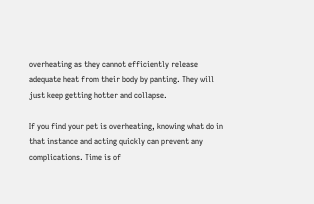overheating as they cannot efficiently release adequate heat from their body by panting. They will just keep getting hotter and collapse.

If you find your pet is overheating, knowing what do in that instance and acting quickly can prevent any complications. Time is of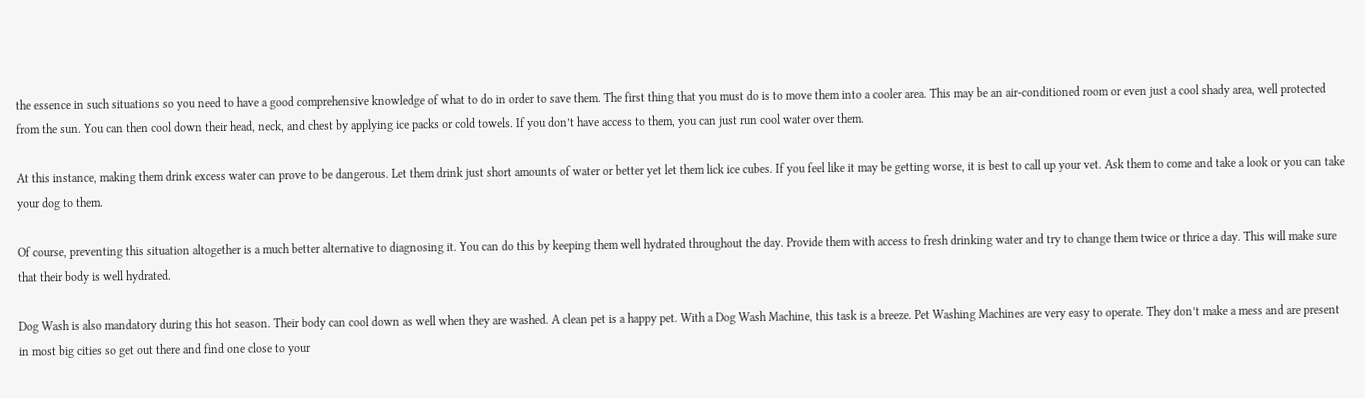the essence in such situations so you need to have a good comprehensive knowledge of what to do in order to save them. The first thing that you must do is to move them into a cooler area. This may be an air-conditioned room or even just a cool shady area, well protected from the sun. You can then cool down their head, neck, and chest by applying ice packs or cold towels. If you don’t have access to them, you can just run cool water over them.

At this instance, making them drink excess water can prove to be dangerous. Let them drink just short amounts of water or better yet let them lick ice cubes. If you feel like it may be getting worse, it is best to call up your vet. Ask them to come and take a look or you can take your dog to them.

Of course, preventing this situation altogether is a much better alternative to diagnosing it. You can do this by keeping them well hydrated throughout the day. Provide them with access to fresh drinking water and try to change them twice or thrice a day. This will make sure that their body is well hydrated.

Dog Wash is also mandatory during this hot season. Their body can cool down as well when they are washed. A clean pet is a happy pet. With a Dog Wash Machine, this task is a breeze. Pet Washing Machines are very easy to operate. They don’t make a mess and are present in most big cities so get out there and find one close to your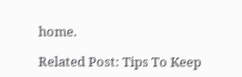home.

Related Post: Tips To Keep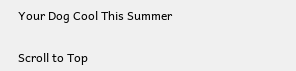Your Dog Cool This Summer


Scroll to Top